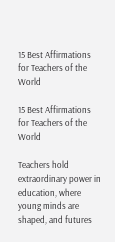15 Best Affirmations for Teachers of the World

15 Best Affirmations for Teachers of the World

Teachers hold extraordinary power in education, where young minds are shaped, and futures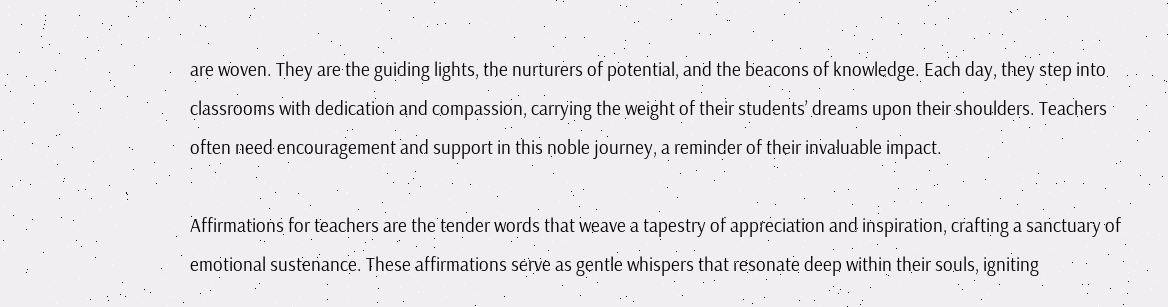are woven. They are the guiding lights, the nurturers of potential, and the beacons of knowledge. Each day, they step into classrooms with dedication and compassion, carrying the weight of their students’ dreams upon their shoulders. Teachers often need encouragement and support in this noble journey, a reminder of their invaluable impact.

Affirmations for teachers are the tender words that weave a tapestry of appreciation and inspiration, crafting a sanctuary of emotional sustenance. These affirmations serve as gentle whispers that resonate deep within their souls, igniting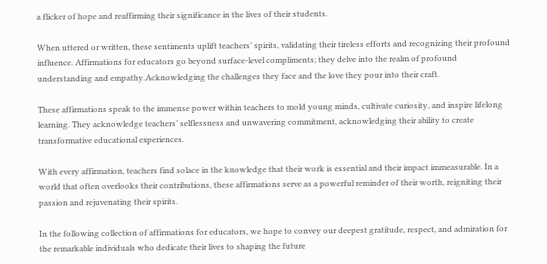a flicker of hope and reaffirming their significance in the lives of their students.

When uttered or written, these sentiments uplift teachers’ spirits, validating their tireless efforts and recognizing their profound influence. Affirmations for educators go beyond surface-level compliments; they delve into the realm of profound understanding and empathy.Acknowledging the challenges they face and the love they pour into their craft.

These affirmations speak to the immense power within teachers to mold young minds, cultivate curiosity, and inspire lifelong learning. They acknowledge teachers’ selflessness and unwavering commitment, acknowledging their ability to create transformative educational experiences.

With every affirmation, teachers find solace in the knowledge that their work is essential and their impact immeasurable. In a world that often overlooks their contributions, these affirmations serve as a powerful reminder of their worth, reigniting their passion and rejuvenating their spirits.

In the following collection of affirmations for educators, we hope to convey our deepest gratitude, respect, and admiration for the remarkable individuals who dedicate their lives to shaping the future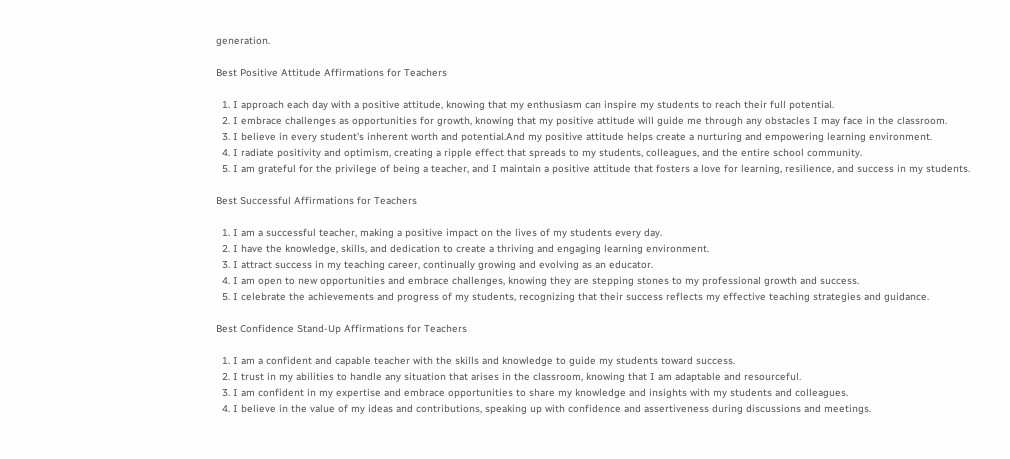generation.

Best Positive Attitude Affirmations for Teachers

  1. I approach each day with a positive attitude, knowing that my enthusiasm can inspire my students to reach their full potential.
  2. I embrace challenges as opportunities for growth, knowing that my positive attitude will guide me through any obstacles I may face in the classroom.
  3. I believe in every student’s inherent worth and potential.And my positive attitude helps create a nurturing and empowering learning environment.
  4. I radiate positivity and optimism, creating a ripple effect that spreads to my students, colleagues, and the entire school community.
  5. I am grateful for the privilege of being a teacher, and I maintain a positive attitude that fosters a love for learning, resilience, and success in my students.

Best Successful Affirmations for Teachers

  1. I am a successful teacher, making a positive impact on the lives of my students every day.
  2. I have the knowledge, skills, and dedication to create a thriving and engaging learning environment.
  3. I attract success in my teaching career, continually growing and evolving as an educator.
  4. I am open to new opportunities and embrace challenges, knowing they are stepping stones to my professional growth and success.
  5. I celebrate the achievements and progress of my students, recognizing that their success reflects my effective teaching strategies and guidance.

Best Confidence Stand-Up Affirmations for Teachers

  1. I am a confident and capable teacher with the skills and knowledge to guide my students toward success.
  2. I trust in my abilities to handle any situation that arises in the classroom, knowing that I am adaptable and resourceful.
  3. I am confident in my expertise and embrace opportunities to share my knowledge and insights with my students and colleagues.
  4. I believe in the value of my ideas and contributions, speaking up with confidence and assertiveness during discussions and meetings.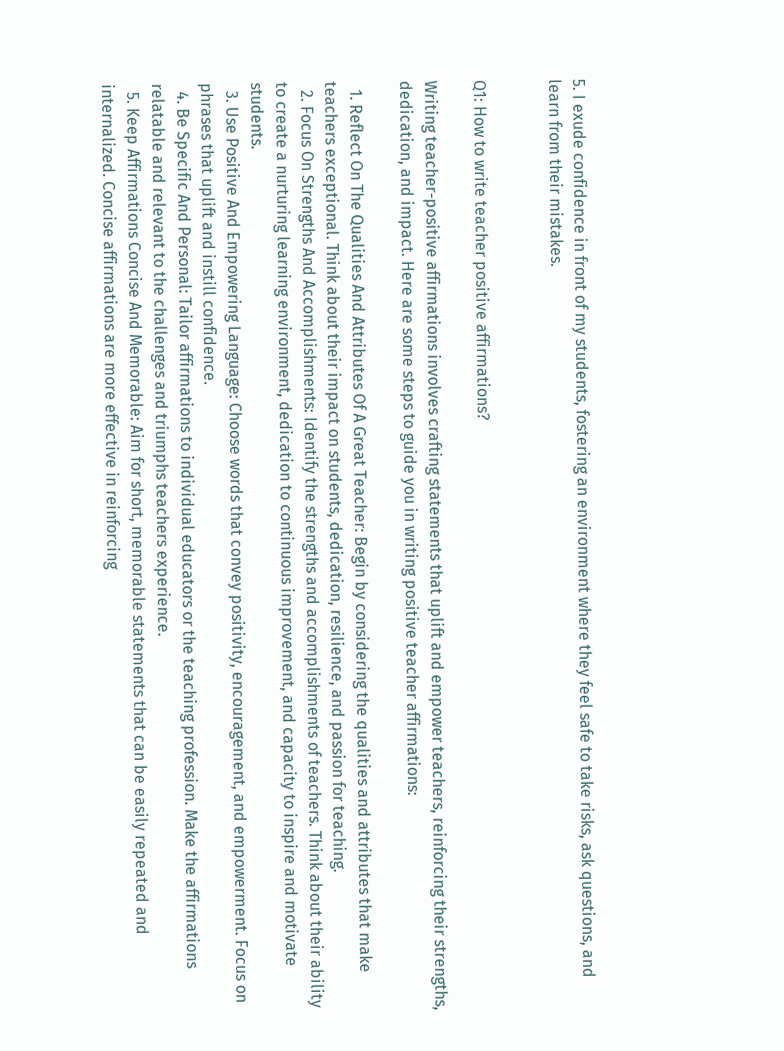5. I exude confidence in front of my students, fostering an environment where they feel safe to take risks, ask questions, and learn from their mistakes.


Q1: How to write teacher positive affirmations?

Writing teacher-positive affirmations involves crafting statements that uplift and empower teachers, reinforcing their strengths, dedication, and impact. Here are some steps to guide you in writing positive teacher affirmations:

  1. Reflect On The Qualities And Attributes Of A Great Teacher: Begin by considering the qualities and attributes that make teachers exceptional. Think about their impact on students, dedication, resilience, and passion for teaching.
  2. Focus On Strengths And Accomplishments: Identify the strengths and accomplishments of teachers. Think about their ability to create a nurturing learning environment, dedication to continuous improvement, and capacity to inspire and motivate students.
  3. Use Positive And Empowering Language: Choose words that convey positivity, encouragement, and empowerment. Focus on phrases that uplift and instill confidence.
  4. Be Specific And Personal: Tailor affirmations to individual educators or the teaching profession. Make the affirmations relatable and relevant to the challenges and triumphs teachers experience.
  5. Keep Affirmations Concise And Memorable: Aim for short, memorable statements that can be easily repeated and internalized. Concise affirmations are more effective in reinforcing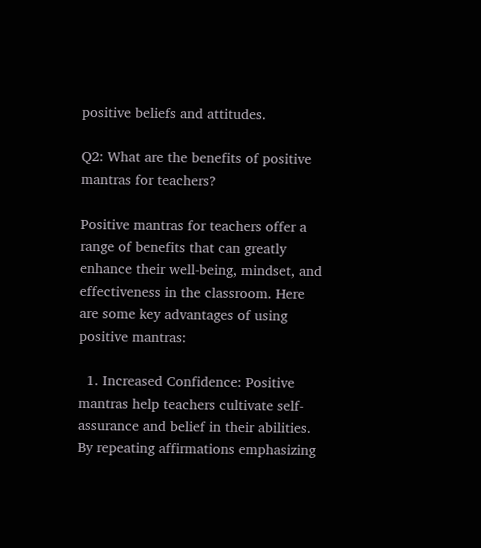positive beliefs and attitudes.

Q2: What are the benefits of positive mantras for teachers?

Positive mantras for teachers offer a range of benefits that can greatly enhance their well-being, mindset, and effectiveness in the classroom. Here are some key advantages of using positive mantras:

  1. Increased Confidence: Positive mantras help teachers cultivate self-assurance and belief in their abilities. By repeating affirmations emphasizing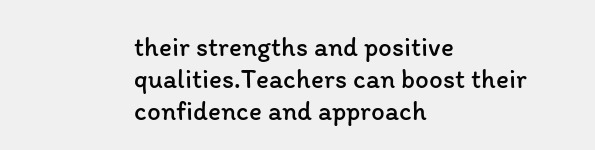their strengths and positive qualities.Teachers can boost their confidence and approach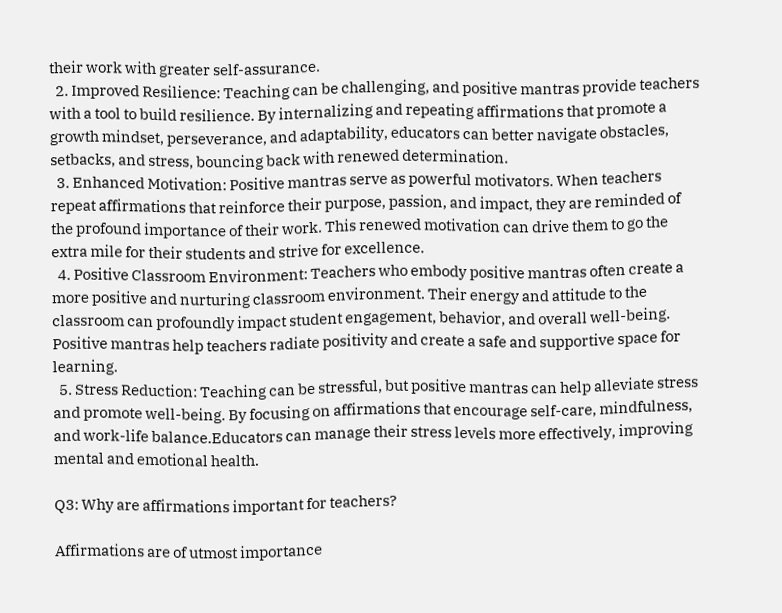their work with greater self-assurance.
  2. Improved Resilience: Teaching can be challenging, and positive mantras provide teachers with a tool to build resilience. By internalizing and repeating affirmations that promote a growth mindset, perseverance, and adaptability, educators can better navigate obstacles, setbacks, and stress, bouncing back with renewed determination.
  3. Enhanced Motivation: Positive mantras serve as powerful motivators. When teachers repeat affirmations that reinforce their purpose, passion, and impact, they are reminded of the profound importance of their work. This renewed motivation can drive them to go the extra mile for their students and strive for excellence.
  4. Positive Classroom Environment: Teachers who embody positive mantras often create a more positive and nurturing classroom environment. Their energy and attitude to the classroom can profoundly impact student engagement, behavior, and overall well-being. Positive mantras help teachers radiate positivity and create a safe and supportive space for learning.
  5. Stress Reduction: Teaching can be stressful, but positive mantras can help alleviate stress and promote well-being. By focusing on affirmations that encourage self-care, mindfulness, and work-life balance.Educators can manage their stress levels more effectively, improving mental and emotional health.

Q3: Why are affirmations important for teachers?

Affirmations are of utmost importance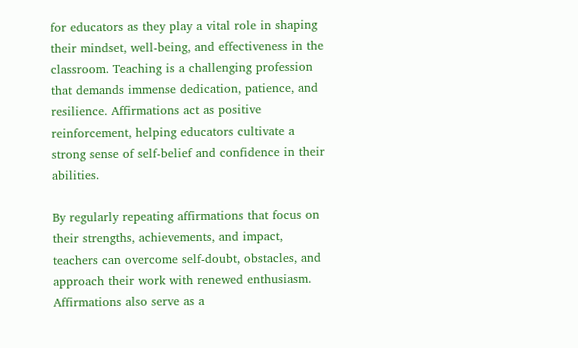for educators as they play a vital role in shaping their mindset, well-being, and effectiveness in the classroom. Teaching is a challenging profession that demands immense dedication, patience, and resilience. Affirmations act as positive reinforcement, helping educators cultivate a strong sense of self-belief and confidence in their abilities.

By regularly repeating affirmations that focus on their strengths, achievements, and impact, teachers can overcome self-doubt, obstacles, and approach their work with renewed enthusiasm. Affirmations also serve as a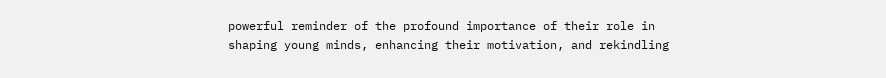powerful reminder of the profound importance of their role in shaping young minds, enhancing their motivation, and rekindling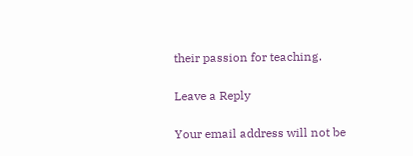their passion for teaching.

Leave a Reply

Your email address will not be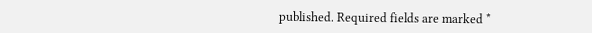published. Required fields are marked *